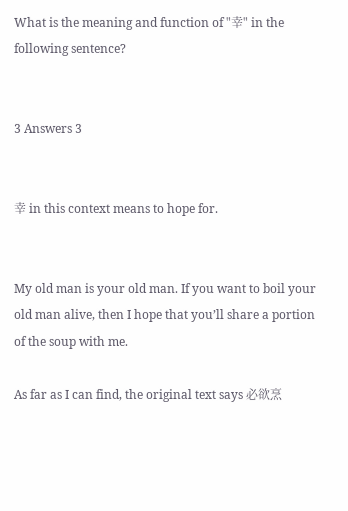What is the meaning and function of "幸" in the following sentence?


3 Answers 3


幸 in this context means to hope for.


My old man is your old man. If you want to boil your old man alive, then I hope that you’ll share a portion of the soup with me.

As far as I can find, the original text says 必欲烹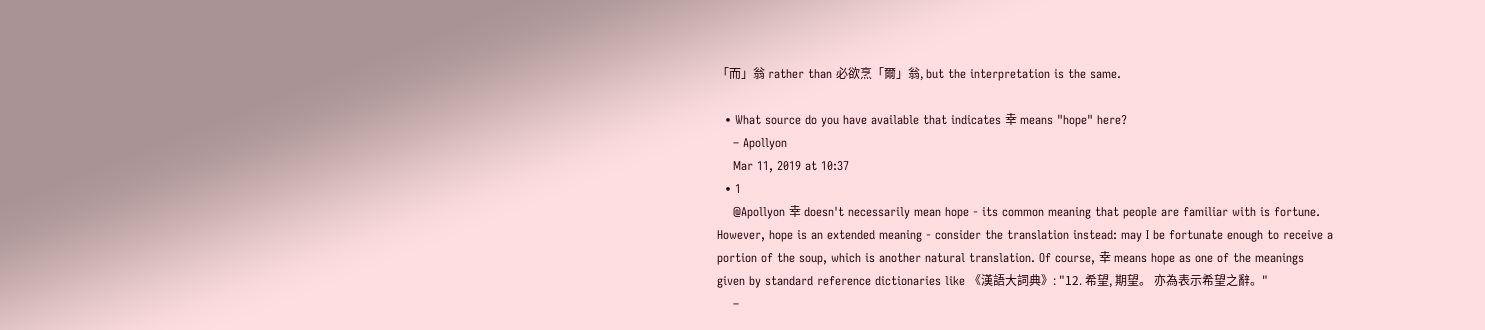「而」翁 rather than 必欲烹「爾」翁, but the interpretation is the same.

  • What source do you have available that indicates 幸 means "hope" here?
    – Apollyon
    Mar 11, 2019 at 10:37
  • 1
    @Apollyon 幸 doesn't necessarily mean hope - its common meaning that people are familiar with is fortune. However, hope is an extended meaning - consider the translation instead: may I be fortunate enough to receive a portion of the soup, which is another natural translation. Of course, 幸 means hope as one of the meanings given by standard reference dictionaries like 《漢語大詞典》: "12. 希望, 期望。 亦為表示希望之辭。"
    –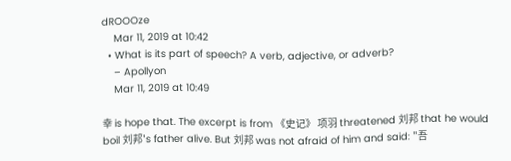dROOOze
    Mar 11, 2019 at 10:42
  • What is its part of speech? A verb, adjective, or adverb?
    – Apollyon
    Mar 11, 2019 at 10:49

幸 is hope that. The excerpt is from 《史记》 项羽 threatened 刘邦 that he would boil 刘邦's father alive. But 刘邦 was not afraid of him and said: "吾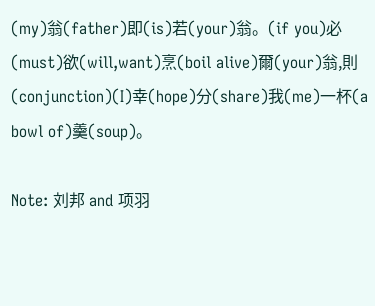(my)翁(father)即(is)若(your)翁。(if you)必(must)欲(will,want)烹(boil alive)爾(your)翁,則(conjunction)(I)幸(hope)分(share)我(me)一杯(a bowl of)羹(soup)。

Note: 刘邦 and 项羽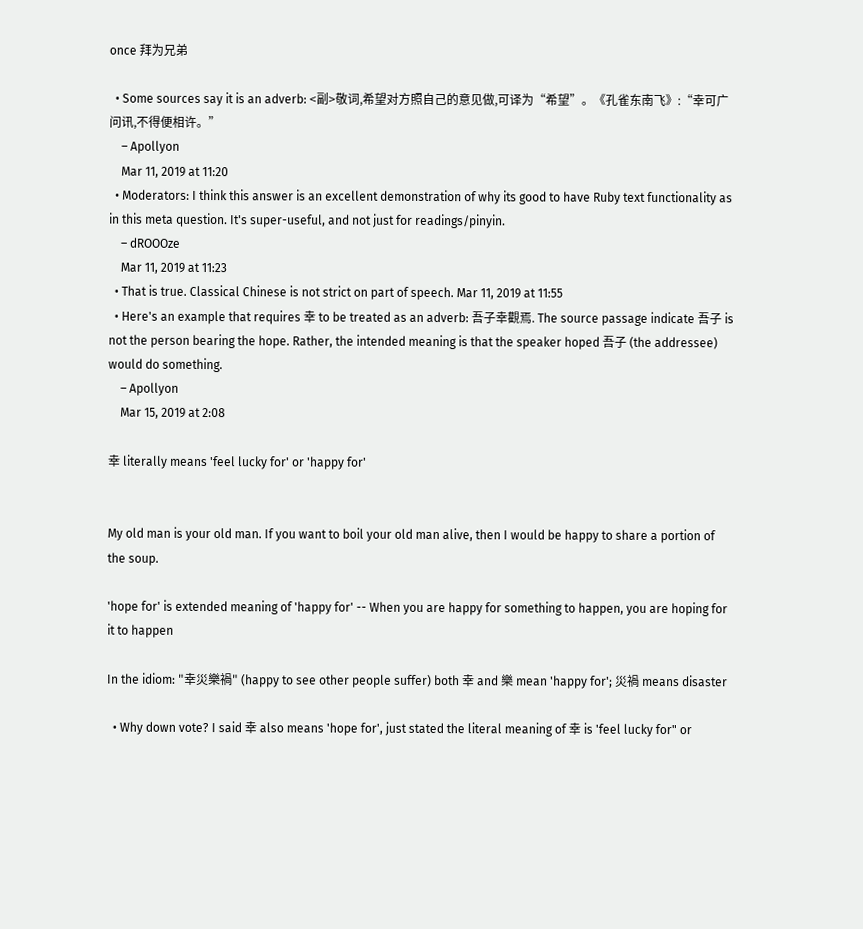once 拜为兄弟

  • Some sources say it is an adverb: <副>敬词,希望对方照自己的意见做,可译为“希望”。《孔雀东南飞》:“幸可广问讯,不得便相许。”
    – Apollyon
    Mar 11, 2019 at 11:20
  • Moderators: I think this answer is an excellent demonstration of why its good to have Ruby text functionality as in this meta question. It's super-useful, and not just for readings/pinyin.
    – dROOOze
    Mar 11, 2019 at 11:23
  • That is true. Classical Chinese is not strict on part of speech. Mar 11, 2019 at 11:55
  • Here's an example that requires 幸 to be treated as an adverb: 吾子幸觀焉. The source passage indicate 吾子 is not the person bearing the hope. Rather, the intended meaning is that the speaker hoped 吾子 (the addressee) would do something.
    – Apollyon
    Mar 15, 2019 at 2:08

幸 literally means 'feel lucky for' or 'happy for'


My old man is your old man. If you want to boil your old man alive, then I would be happy to share a portion of the soup.

'hope for' is extended meaning of 'happy for' -- When you are happy for something to happen, you are hoping for it to happen

In the idiom: "幸災樂禍" (happy to see other people suffer) both 幸 and 樂 mean 'happy for'; 災禍 means disaster

  • Why down vote? I said 幸 also means 'hope for', just stated the literal meaning of 幸 is 'feel lucky for" or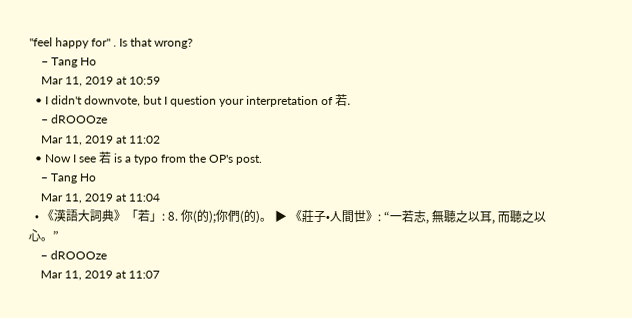"feel happy for" . Is that wrong?
    – Tang Ho
    Mar 11, 2019 at 10:59
  • I didn't downvote, but I question your interpretation of 若.
    – dROOOze
    Mar 11, 2019 at 11:02
  • Now I see 若 is a typo from the OP's post.
    – Tang Ho
    Mar 11, 2019 at 11:04
  • 《漢語大詞典》「若」: 8. 你(的);你們(的)。 ▶ 《莊子•人間世》: “一若志, 無聽之以耳, 而聽之以心。”
    – dROOOze
    Mar 11, 2019 at 11:07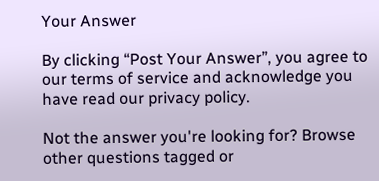Your Answer

By clicking “Post Your Answer”, you agree to our terms of service and acknowledge you have read our privacy policy.

Not the answer you're looking for? Browse other questions tagged or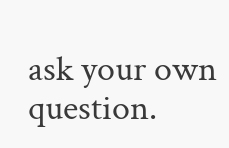ask your own question.